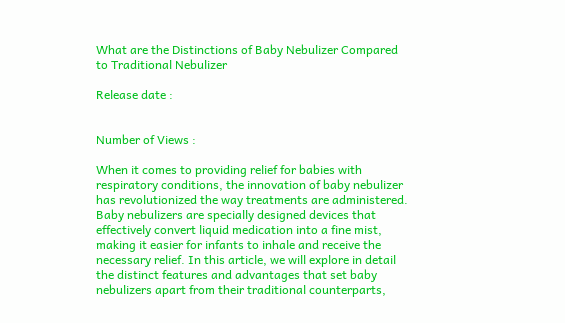What are the Distinctions of Baby Nebulizer Compared to Traditional Nebulizer

Release date :


Number of Views :

When it comes to providing relief for babies with respiratory conditions, the innovation of baby nebulizer has revolutionized the way treatments are administered. Baby nebulizers are specially designed devices that effectively convert liquid medication into a fine mist, making it easier for infants to inhale and receive the necessary relief. In this article, we will explore in detail the distinct features and advantages that set baby nebulizers apart from their traditional counterparts,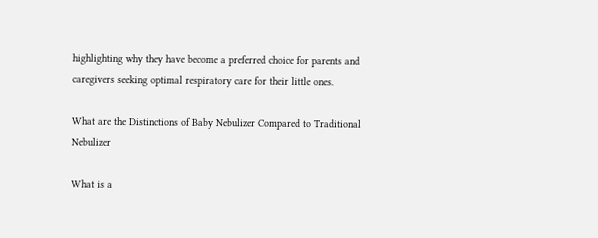highlighting why they have become a preferred choice for parents and caregivers seeking optimal respiratory care for their little ones.

What are the Distinctions of Baby Nebulizer Compared to Traditional Nebulizer

What is a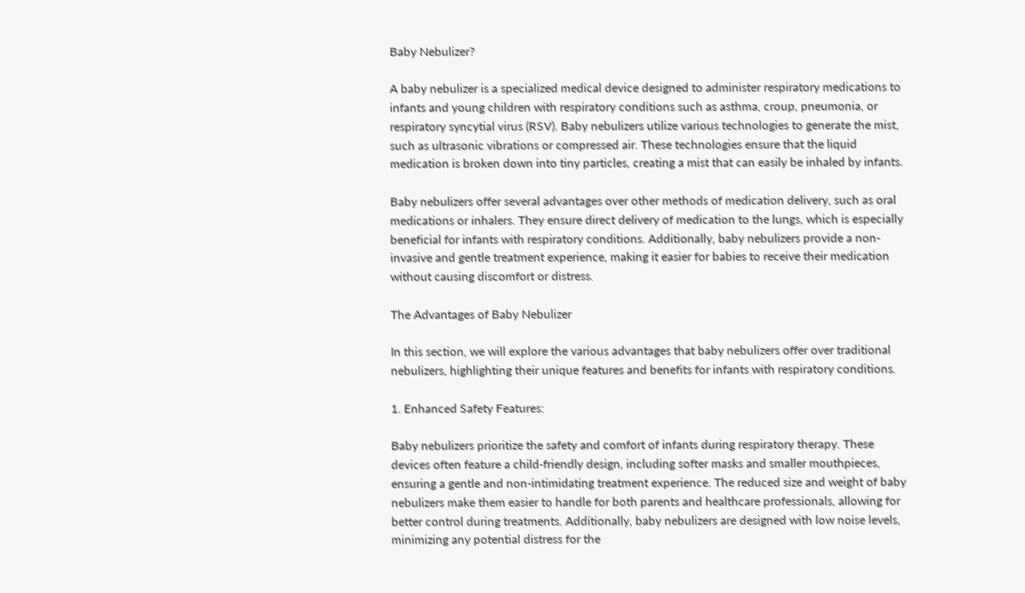Baby Nebulizer?

A baby nebulizer is a specialized medical device designed to administer respiratory medications to infants and young children with respiratory conditions such as asthma, croup, pneumonia, or respiratory syncytial virus (RSV). Baby nebulizers utilize various technologies to generate the mist, such as ultrasonic vibrations or compressed air. These technologies ensure that the liquid medication is broken down into tiny particles, creating a mist that can easily be inhaled by infants.

Baby nebulizers offer several advantages over other methods of medication delivery, such as oral medications or inhalers. They ensure direct delivery of medication to the lungs, which is especially beneficial for infants with respiratory conditions. Additionally, baby nebulizers provide a non-invasive and gentle treatment experience, making it easier for babies to receive their medication without causing discomfort or distress.

The Advantages of Baby Nebulizer

In this section, we will explore the various advantages that baby nebulizers offer over traditional nebulizers, highlighting their unique features and benefits for infants with respiratory conditions.

1. Enhanced Safety Features:

Baby nebulizers prioritize the safety and comfort of infants during respiratory therapy. These devices often feature a child-friendly design, including softer masks and smaller mouthpieces, ensuring a gentle and non-intimidating treatment experience. The reduced size and weight of baby nebulizers make them easier to handle for both parents and healthcare professionals, allowing for better control during treatments. Additionally, baby nebulizers are designed with low noise levels, minimizing any potential distress for the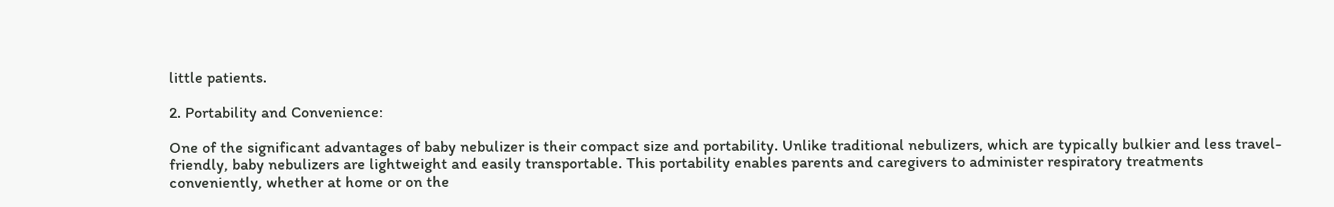little patients.

2. Portability and Convenience:

One of the significant advantages of baby nebulizer is their compact size and portability. Unlike traditional nebulizers, which are typically bulkier and less travel-friendly, baby nebulizers are lightweight and easily transportable. This portability enables parents and caregivers to administer respiratory treatments conveniently, whether at home or on the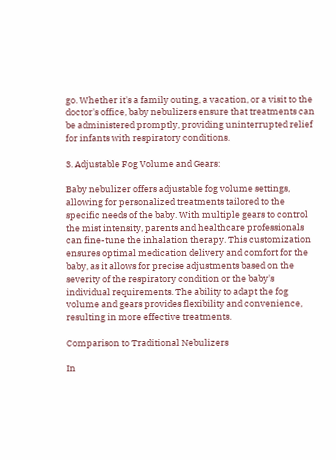go. Whether it's a family outing, a vacation, or a visit to the doctor's office, baby nebulizers ensure that treatments can be administered promptly, providing uninterrupted relief for infants with respiratory conditions.

3. Adjustable Fog Volume and Gears:

Baby nebulizer offers adjustable fog volume settings, allowing for personalized treatments tailored to the specific needs of the baby. With multiple gears to control the mist intensity, parents and healthcare professionals can fine-tune the inhalation therapy. This customization ensures optimal medication delivery and comfort for the baby, as it allows for precise adjustments based on the severity of the respiratory condition or the baby's individual requirements. The ability to adapt the fog volume and gears provides flexibility and convenience, resulting in more effective treatments.

Comparison to Traditional Nebulizers

In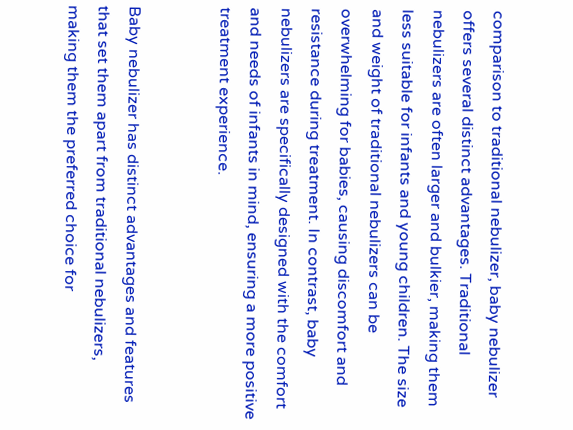comparison to traditional nebulizer, baby nebulizer offers several distinct advantages. Traditional nebulizers are often larger and bulkier, making them less suitable for infants and young children. The size and weight of traditional nebulizers can be overwhelming for babies, causing discomfort and resistance during treatment. In contrast, baby nebulizers are specifically designed with the comfort and needs of infants in mind, ensuring a more positive treatment experience.


Baby nebulizer has distinct advantages and features that set them apart from traditional nebulizers, making them the preferred choice for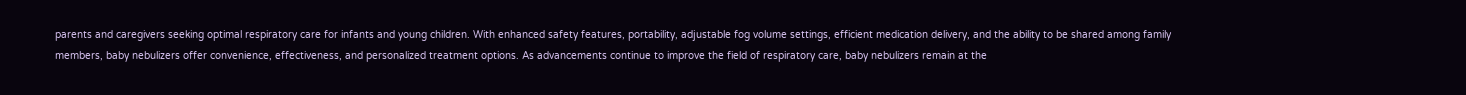parents and caregivers seeking optimal respiratory care for infants and young children. With enhanced safety features, portability, adjustable fog volume settings, efficient medication delivery, and the ability to be shared among family members, baby nebulizers offer convenience, effectiveness, and personalized treatment options. As advancements continue to improve the field of respiratory care, baby nebulizers remain at the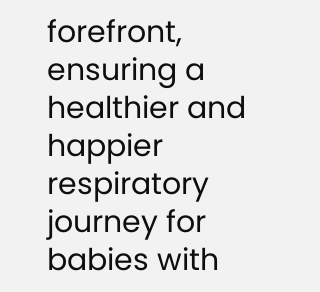forefront, ensuring a healthier and happier respiratory journey for babies with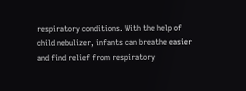respiratory conditions. With the help of child nebulizer, infants can breathe easier and find relief from respiratory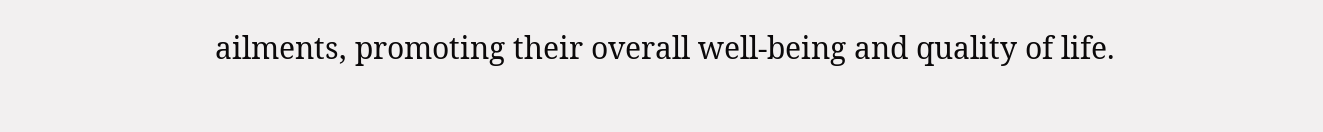ailments, promoting their overall well-being and quality of life.